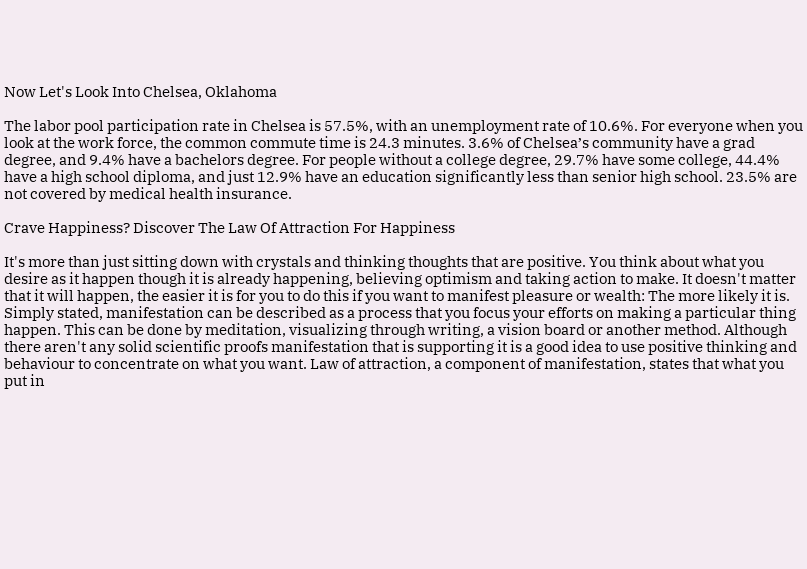Now Let's Look Into Chelsea, Oklahoma

The labor pool participation rate in Chelsea is 57.5%, with an unemployment rate of 10.6%. For everyone when you look at the work force, the common commute time is 24.3 minutes. 3.6% of Chelsea’s community have a grad degree, and 9.4% have a bachelors degree. For people without a college degree, 29.7% have some college, 44.4% have a high school diploma, and just 12.9% have an education significantly less than senior high school. 23.5% are not covered by medical health insurance.

Crave Happiness? Discover The Law Of Attraction For Happiness

It's more than just sitting down with crystals and thinking thoughts that are positive. You think about what you desire as it happen though it is already happening, believing optimism and taking action to make. It doesn't matter that it will happen, the easier it is for you to do this if you want to manifest pleasure or wealth: The more likely it is. Simply stated, manifestation can be described as a process that you focus your efforts on making a particular thing happen. This can be done by meditation, visualizing through writing, a vision board or another method. Although there aren't any solid scientific proofs manifestation that is supporting it is a good idea to use positive thinking and behaviour to concentrate on what you want. Law of attraction, a component of manifestation, states that what you put in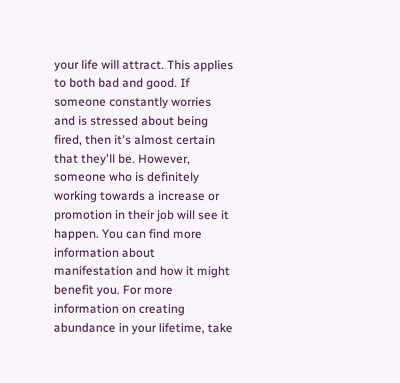your life will attract. This applies to both bad and good. If someone constantly worries and is stressed about being fired, then it's almost certain that they'll be. However, someone who is definitely working towards a increase or promotion in their job will see it happen. You can find more information about manifestation and how it might benefit you. For more information on creating abundance in your lifetime, take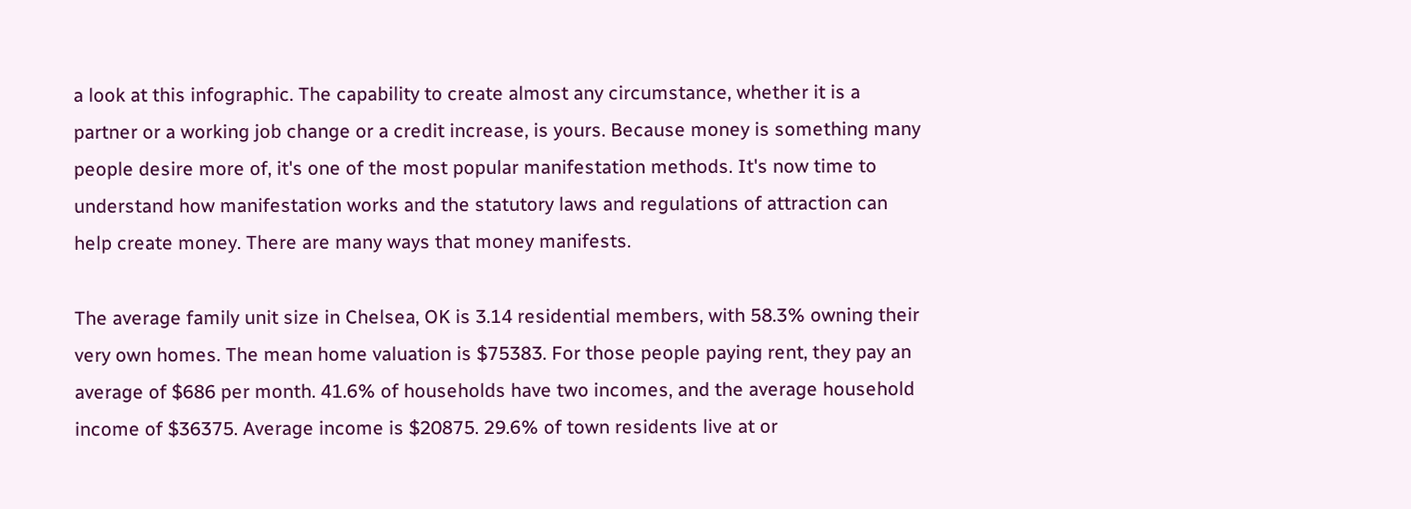a look at this infographic. The capability to create almost any circumstance, whether it is a partner or a working job change or a credit increase, is yours. Because money is something many people desire more of, it's one of the most popular manifestation methods. It's now time to understand how manifestation works and the statutory laws and regulations of attraction can help create money. There are many ways that money manifests.

The average family unit size in Chelsea, OK is 3.14 residential members, with 58.3% owning their very own homes. The mean home valuation is $75383. For those people paying rent, they pay an average of $686 per month. 41.6% of households have two incomes, and the average household income of $36375. Average income is $20875. 29.6% of town residents live at or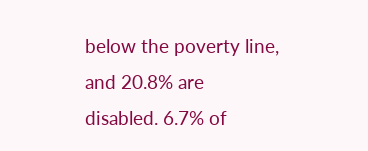below the poverty line, and 20.8% are disabled. 6.7% of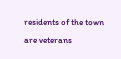residents of the town are veterans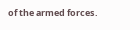of the armed forces.